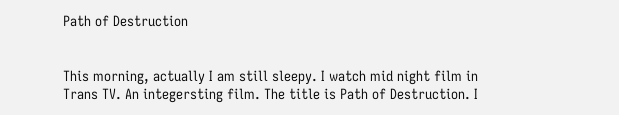Path of Destruction


This morning, actually I am still sleepy. I watch mid night film in Trans TV. An integersting film. The title is Path of Destruction. I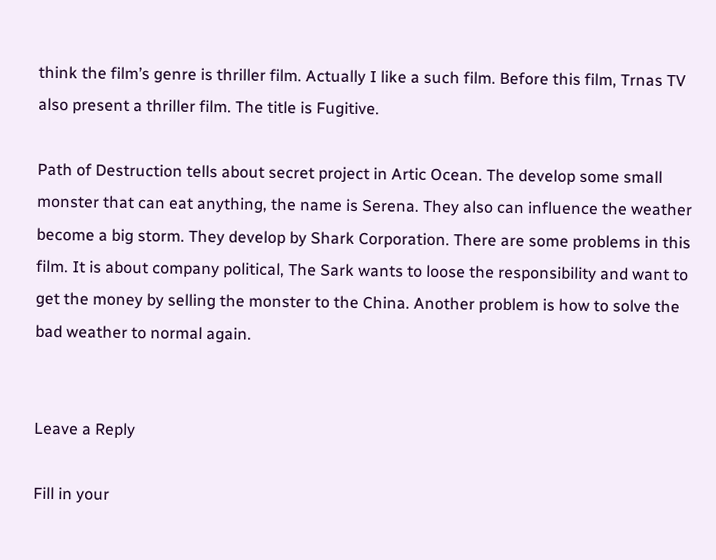think the film’s genre is thriller film. Actually I like a such film. Before this film, Trnas TV also present a thriller film. The title is Fugitive.

Path of Destruction tells about secret project in Artic Ocean. The develop some small monster that can eat anything, the name is Serena. They also can influence the weather become a big storm. They develop by Shark Corporation. There are some problems in this film. It is about company political, The Sark wants to loose the responsibility and want to get the money by selling the monster to the China. Another problem is how to solve the bad weather to normal again.


Leave a Reply

Fill in your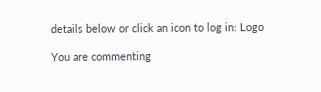details below or click an icon to log in: Logo

You are commenting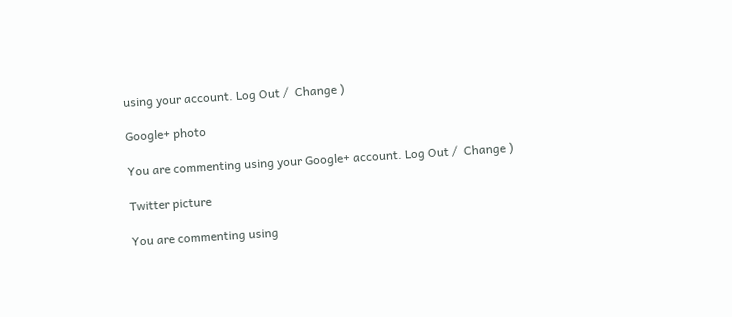using your account. Log Out /  Change )

Google+ photo

You are commenting using your Google+ account. Log Out /  Change )

Twitter picture

You are commenting using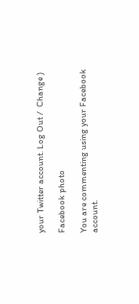your Twitter account. Log Out /  Change )

Facebook photo

You are commenting using your Facebook account.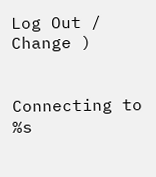Log Out /  Change )


Connecting to %s